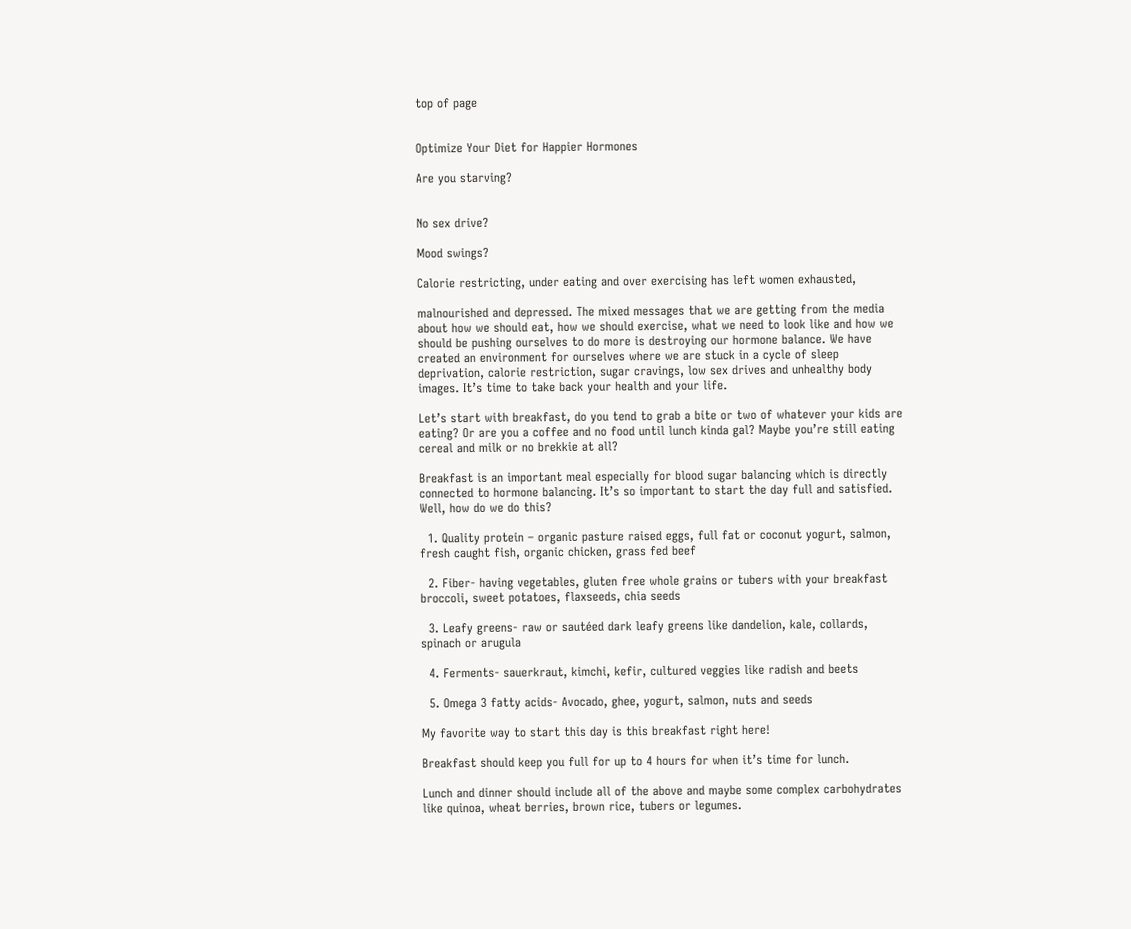top of page


Optimize Your Diet for Happier Hormones

Are you starving?


No sex drive?

Mood swings?

Calorie restricting, under eating and over exercising has left women exhausted,

malnourished and depressed. The mixed messages that we are getting from the media about how we should eat, how we should exercise, what we need to look like and how we should be pushing ourselves to do more is destroying our hormone balance. We have created an environment for ourselves where we are stuck in a cycle of sleep deprivation, calorie restriction, sugar cravings, low sex drives and unhealthy body images. It’s time to take back your health and your life.

Let’s start with breakfast, do you tend to grab a bite or two of whatever your kids are eating? Or are you a coffee and no food until lunch kinda gal? Maybe you’re still eating cereal and milk or no brekkie at all?

Breakfast is an important meal especially for blood sugar balancing which is directly connected to hormone balancing. It’s so important to start the day full and satisfied. Well, how do we do this?

  1. Quality protein – organic pasture raised eggs, full fat or coconut yogurt, salmon, fresh caught fish, organic chicken, grass fed beef

  2. Fiber- having vegetables, gluten free whole grains or tubers with your breakfast broccoli, sweet potatoes, flaxseeds, chia seeds

  3. Leafy greens- raw or sautéed dark leafy greens like dandelion, kale, collards, spinach or arugula

  4. Ferments- sauerkraut, kimchi, kefir, cultured veggies like radish and beets

  5. Omega 3 fatty acids- Avocado, ghee, yogurt, salmon, nuts and seeds

My favorite way to start this day is this breakfast right here!

Breakfast should keep you full for up to 4 hours for when it’s time for lunch.

Lunch and dinner should include all of the above and maybe some complex carbohydrates like quinoa, wheat berries, brown rice, tubers or legumes.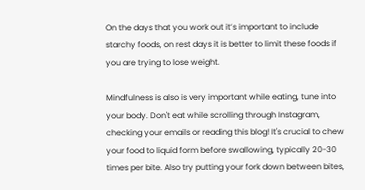On the days that you work out it’s important to include starchy foods, on rest days it is better to limit these foods if you are trying to lose weight.

Mindfulness is also is very important while eating, tune into your body. Don't eat while scrolling through Instagram, checking your emails or reading this blog! It's crucial to chew your food to liquid form before swallowing, typically 20-30 times per bite. Also try putting your fork down between bites,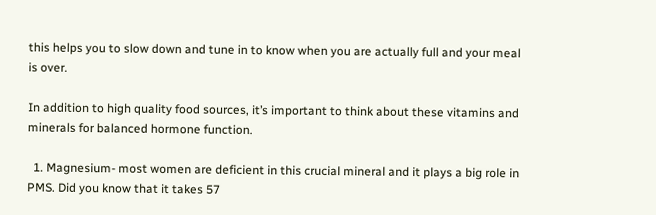this helps you to slow down and tune in to know when you are actually full and your meal is over.

In addition to high quality food sources, it’s important to think about these vitamins and minerals for balanced hormone function.

  1. Magnesium- most women are deficient in this crucial mineral and it plays a big role in PMS. Did you know that it takes 57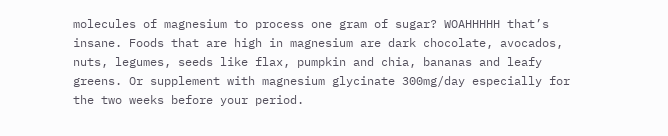molecules of magnesium to process one gram of sugar? WOAHHHHH that’s insane. Foods that are high in magnesium are dark chocolate, avocados, nuts, legumes, seeds like flax, pumpkin and chia, bananas and leafy greens. Or supplement with magnesium glycinate 300mg/day especially for the two weeks before your period.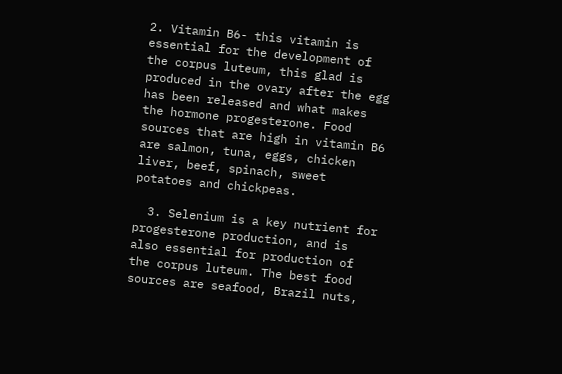2. Vitamin B6- this vitamin is essential for the development of the corpus luteum, this glad is produced in the ovary after the egg has been released and what makes the hormone progesterone. Food sources that are high in vitamin B6 are salmon, tuna, eggs, chicken liver, beef, spinach, sweet potatoes and chickpeas.

  3. Selenium is a key nutrient for progesterone production, and is also essential for production of the corpus luteum. The best food sources are seafood, Brazil nuts,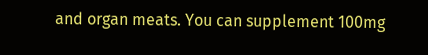and organ meats. You can supplement 100mg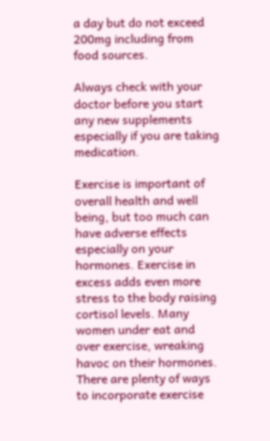a day but do not exceed 200mg including from food sources.

Always check with your doctor before you start any new supplements especially if you are taking medication.

Exercise is important of overall health and well being, but too much can have adverse effects especially on your hormones. Exercise in excess adds even more stress to the body raising cortisol levels. Many women under eat and over exercise, wreaking havoc on their hormones. There are plenty of ways to incorporate exercise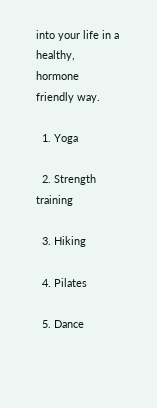into your life in a healthy, hormone friendly way.

  1. Yoga

  2. Strength training

  3. Hiking

  4. Pilates

  5. Dance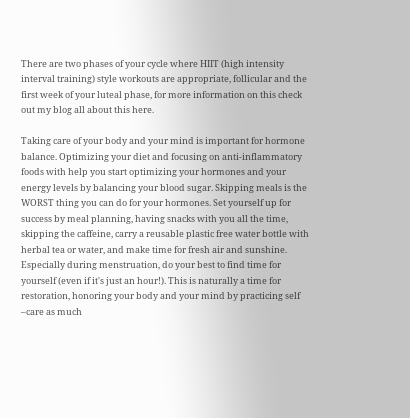There are two phases of your cycle where HIIT (high intensity interval training) style workouts are appropriate, follicular and the first week of your luteal phase, for more information on this check out my blog all about this here.

Taking care of your body and your mind is important for hormone balance. Optimizing your diet and focusing on anti-inflammatory foods with help you start optimizing your hormones and your energy levels by balancing your blood sugar. Skipping meals is the WORST thing you can do for your hormones. Set yourself up for success by meal planning, having snacks with you all the time, skipping the caffeine, carry a reusable plastic free water bottle with herbal tea or water, and make time for fresh air and sunshine. Especially during menstruation, do your best to find time for yourself (even if it's just an hour!). This is naturally a time for restoration, honoring your body and your mind by practicing self –care as much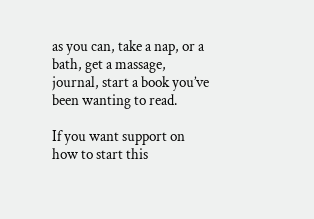as you can, take a nap, or a bath, get a massage, journal, start a book you’ve been wanting to read.

If you want support on how to start this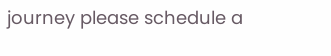journey please schedule a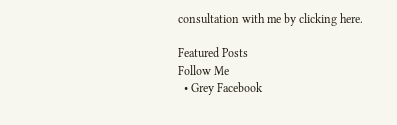consultation with me by clicking here.

Featured Posts
Follow Me
  • Grey Facebook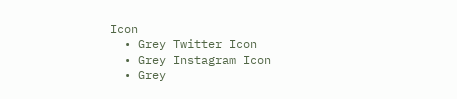Icon
  • Grey Twitter Icon
  • Grey Instagram Icon
  • Grey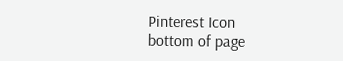Pinterest Icon
bottom of page